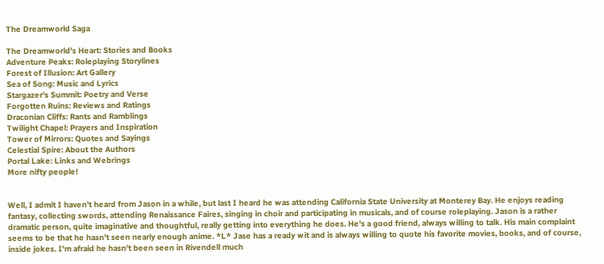The Dreamworld Saga

The Dreamworld's Heart: Stories and Books
Adventure Peaks: Roleplaying Storylines
Forest of Illusion: Art Gallery
Sea of Song: Music and Lyrics
Stargazer's Summit: Poetry and Verse
Forgotten Ruins: Reviews and Ratings
Draconian Cliffs: Rants and Ramblings
Twilight Chapel: Prayers and Inspiration
Tower of Mirrors: Quotes and Sayings
Celestial Spire: About the Authors
Portal Lake: Links and Webrings
More nifty people!


Well, I admit I haven't heard from Jason in a while, but last I heard he was attending California State University at Monterey Bay. He enjoys reading fantasy, collecting swords, attending Renaissance Faires, singing in choir and participating in musicals, and of course roleplaying. Jason is a rather dramatic person, quite imaginative and thoughtful, really getting into everything he does. He's a good friend, always willing to talk. His main complaint seems to be that he hasn't seen nearly enough anime. *L* Jase has a ready wit and is always willing to quote his favorite movies, books, and of course, inside jokes. I'm afraid he hasn't been seen in Rivendell much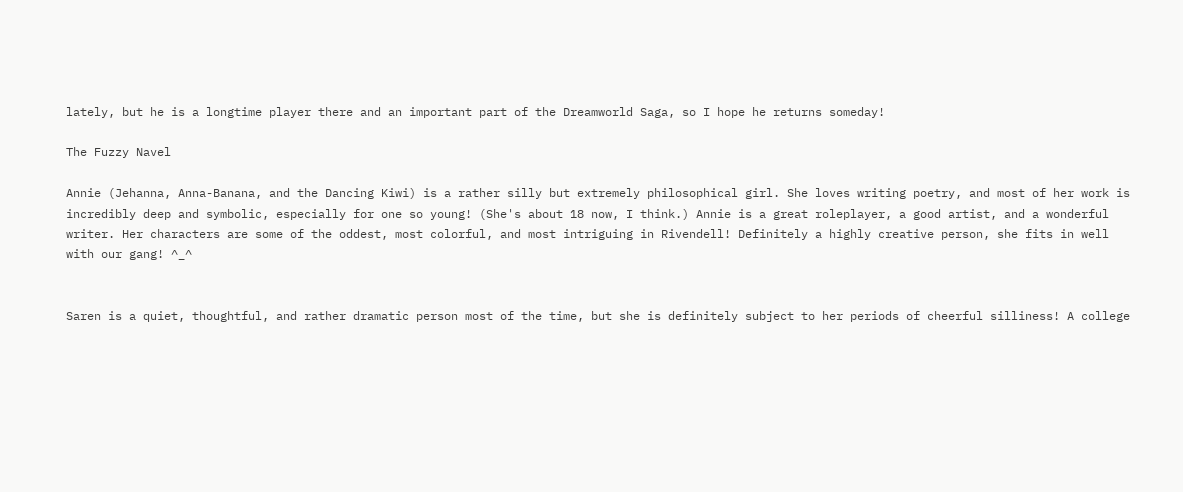lately, but he is a longtime player there and an important part of the Dreamworld Saga, so I hope he returns someday!

The Fuzzy Navel

Annie (Jehanna, Anna-Banana, and the Dancing Kiwi) is a rather silly but extremely philosophical girl. She loves writing poetry, and most of her work is incredibly deep and symbolic, especially for one so young! (She's about 18 now, I think.) Annie is a great roleplayer, a good artist, and a wonderful writer. Her characters are some of the oddest, most colorful, and most intriguing in Rivendell! Definitely a highly creative person, she fits in well with our gang! ^_^


Saren is a quiet, thoughtful, and rather dramatic person most of the time, but she is definitely subject to her periods of cheerful silliness! A college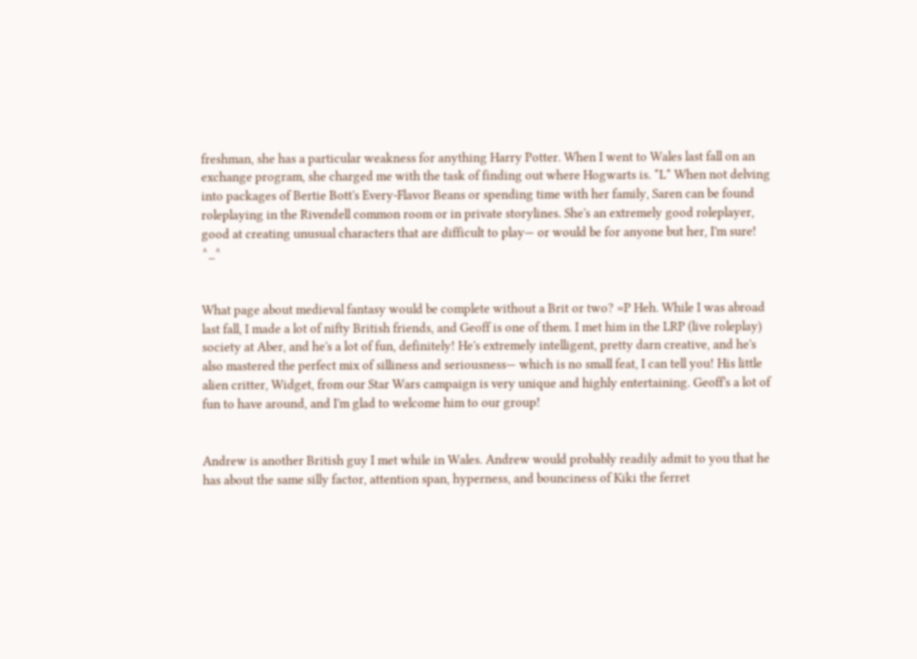freshman, she has a particular weakness for anything Harry Potter. When I went to Wales last fall on an exchange program, she charged me with the task of finding out where Hogwarts is. *L* When not delving into packages of Bertie Bott's Every-Flavor Beans or spending time with her family, Saren can be found roleplaying in the Rivendell common room or in private storylines. She's an extremely good roleplayer, good at creating unusual characters that are difficult to play— or would be for anyone but her, I'm sure! ^_^


What page about medieval fantasy would be complete without a Brit or two? =P Heh. While I was abroad last fall, I made a lot of nifty British friends, and Geoff is one of them. I met him in the LRP (live roleplay) society at Aber, and he's a lot of fun, definitely! He's extremely intelligent, pretty darn creative, and he's also mastered the perfect mix of silliness and seriousness— which is no small feat, I can tell you! His little alien critter, Widget, from our Star Wars campaign is very unique and highly entertaining. Geoff's a lot of fun to have around, and I'm glad to welcome him to our group!


Andrew is another British guy I met while in Wales. Andrew would probably readily admit to you that he has about the same silly factor, attention span, hyperness, and bounciness of Kiki the ferret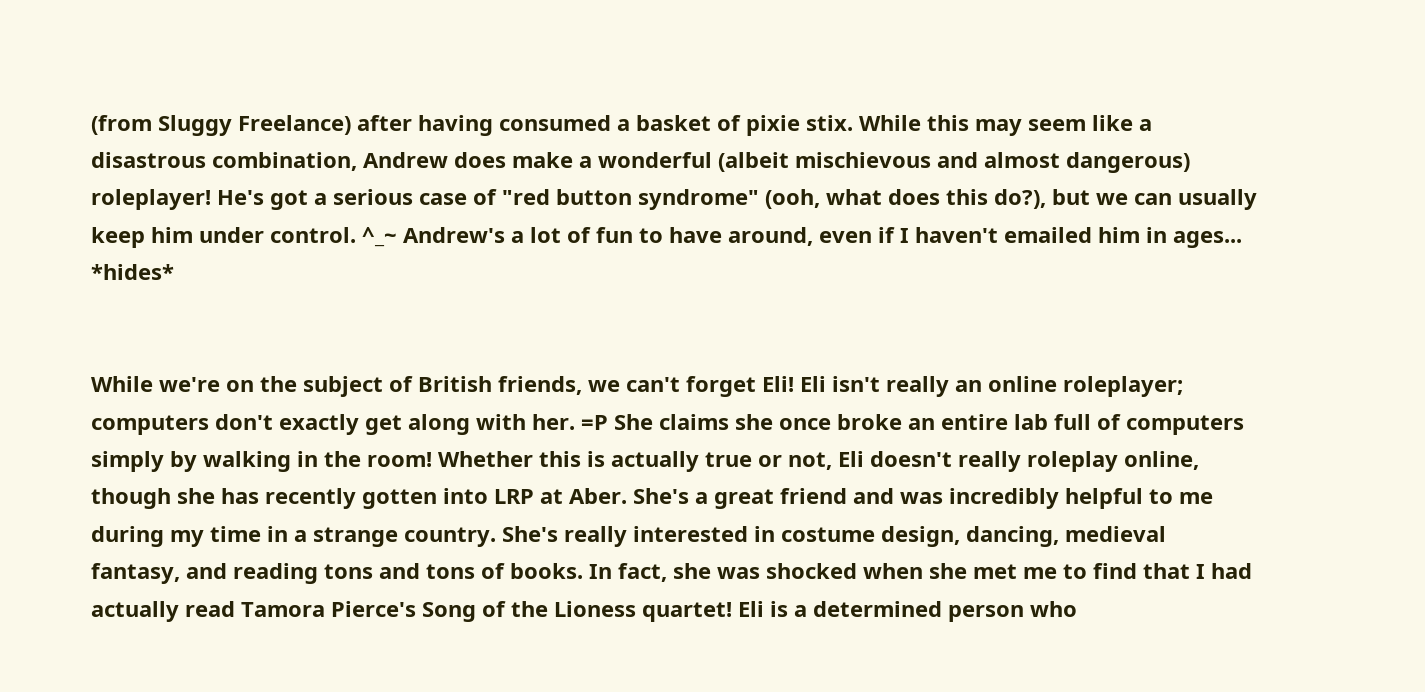(from Sluggy Freelance) after having consumed a basket of pixie stix. While this may seem like a disastrous combination, Andrew does make a wonderful (albeit mischievous and almost dangerous) roleplayer! He's got a serious case of "red button syndrome" (ooh, what does this do?), but we can usually keep him under control. ^_~ Andrew's a lot of fun to have around, even if I haven't emailed him in ages... *hides*


While we're on the subject of British friends, we can't forget Eli! Eli isn't really an online roleplayer; computers don't exactly get along with her. =P She claims she once broke an entire lab full of computers simply by walking in the room! Whether this is actually true or not, Eli doesn't really roleplay online, though she has recently gotten into LRP at Aber. She's a great friend and was incredibly helpful to me during my time in a strange country. She's really interested in costume design, dancing, medieval fantasy, and reading tons and tons of books. In fact, she was shocked when she met me to find that I had actually read Tamora Pierce's Song of the Lioness quartet! Eli is a determined person who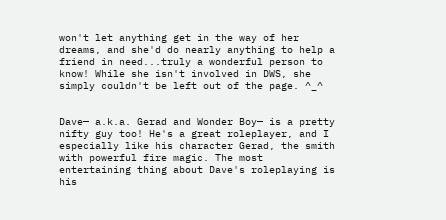won't let anything get in the way of her dreams, and she'd do nearly anything to help a friend in need...truly a wonderful person to know! While she isn't involved in DWS, she simply couldn't be left out of the page. ^_^


Dave— a.k.a. Gerad and Wonder Boy— is a pretty nifty guy too! He's a great roleplayer, and I especially like his character Gerad, the smith with powerful fire magic. The most entertaining thing about Dave's roleplaying is his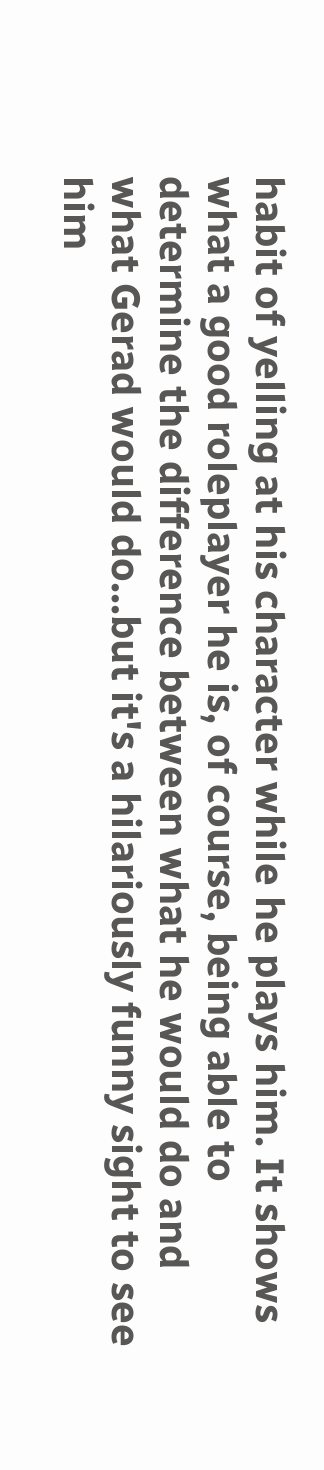habit of yelling at his character while he plays him. It shows what a good roleplayer he is, of course, being able to determine the difference between what he would do and what Gerad would do...but it's a hilariously funny sight to see him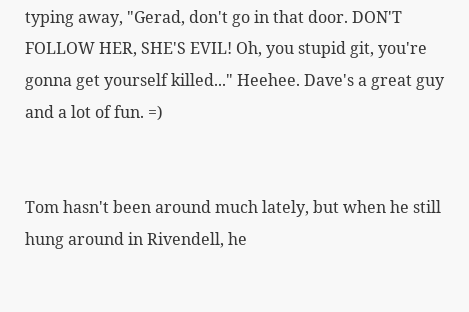typing away, "Gerad, don't go in that door. DON'T FOLLOW HER, SHE'S EVIL! Oh, you stupid git, you're gonna get yourself killed..." Heehee. Dave's a great guy and a lot of fun. =)


Tom hasn't been around much lately, but when he still hung around in Rivendell, he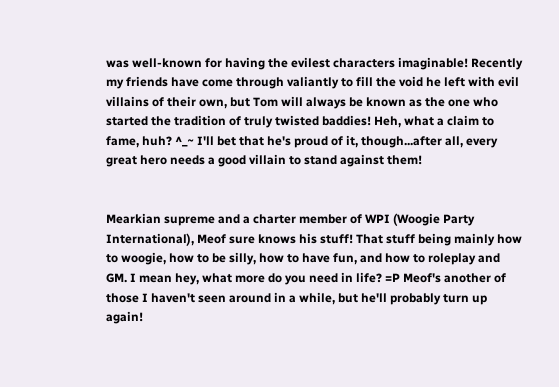was well-known for having the evilest characters imaginable! Recently my friends have come through valiantly to fill the void he left with evil villains of their own, but Tom will always be known as the one who started the tradition of truly twisted baddies! Heh, what a claim to fame, huh? ^_~ I'll bet that he's proud of it, though...after all, every great hero needs a good villain to stand against them!


Mearkian supreme and a charter member of WPI (Woogie Party International), Meof sure knows his stuff! That stuff being mainly how to woogie, how to be silly, how to have fun, and how to roleplay and GM. I mean hey, what more do you need in life? =P Meof's another of those I haven't seen around in a while, but he'll probably turn up again!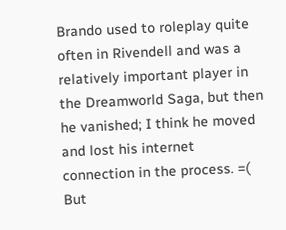Brando used to roleplay quite often in Rivendell and was a relatively important player in the Dreamworld Saga, but then he vanished; I think he moved and lost his internet connection in the process. =( But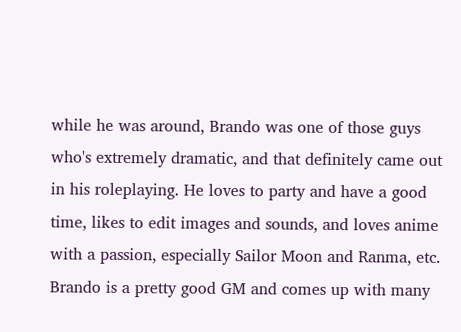while he was around, Brando was one of those guys who's extremely dramatic, and that definitely came out in his roleplaying. He loves to party and have a good time, likes to edit images and sounds, and loves anime with a passion, especially Sailor Moon and Ranma, etc. Brando is a pretty good GM and comes up with many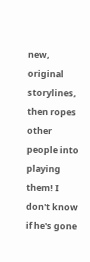new, original storylines, then ropes other people into playing them! I don't know if he's gone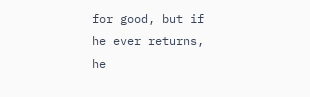for good, but if he ever returns, he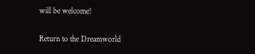will be welcome!

Return to the Dreamworld